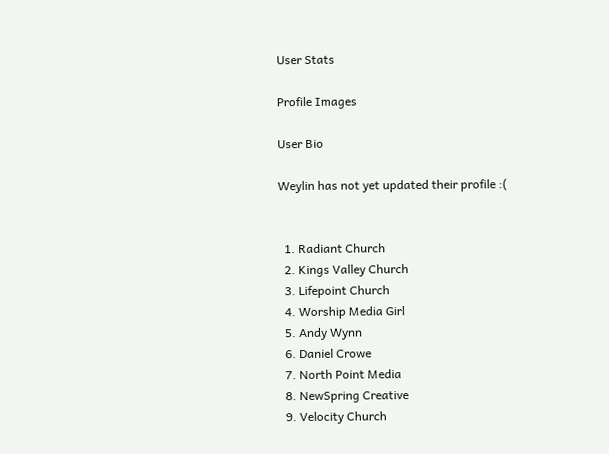User Stats

Profile Images

User Bio

Weylin has not yet updated their profile :(


  1. Radiant Church
  2. Kings Valley Church
  3. Lifepoint Church
  4. Worship Media Girl
  5. Andy Wynn
  6. Daniel Crowe
  7. North Point Media
  8. NewSpring Creative
  9. Velocity Church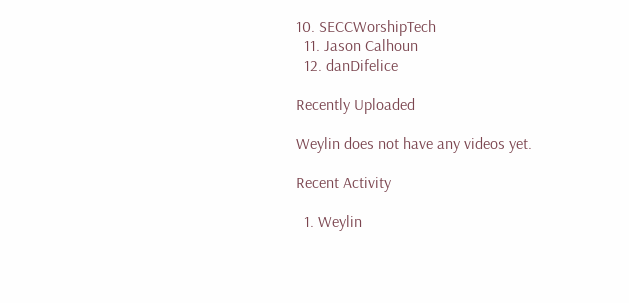10. SECCWorshipTech
  11. Jason Calhoun
  12. danDifelice

Recently Uploaded

Weylin does not have any videos yet.

Recent Activity

  1. Weylin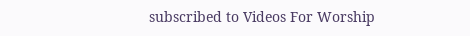subscribed to Videos For Worship